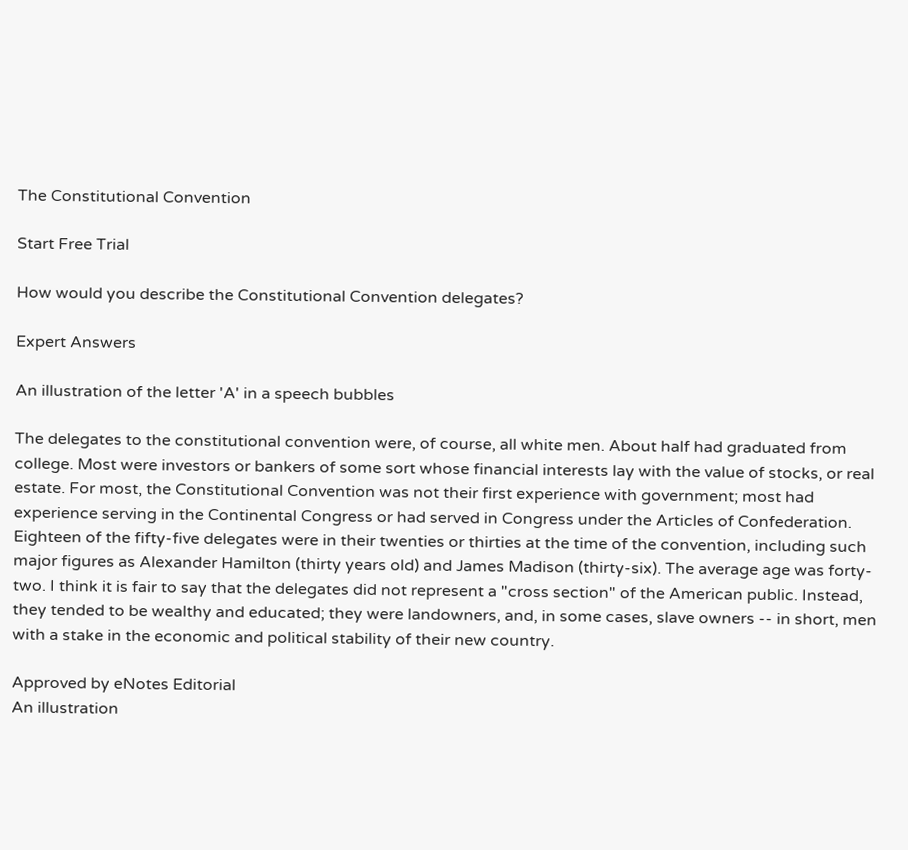The Constitutional Convention

Start Free Trial

How would you describe the Constitutional Convention delegates?

Expert Answers

An illustration of the letter 'A' in a speech bubbles

The delegates to the constitutional convention were, of course, all white men. About half had graduated from college. Most were investors or bankers of some sort whose financial interests lay with the value of stocks, or real estate. For most, the Constitutional Convention was not their first experience with government; most had experience serving in the Continental Congress or had served in Congress under the Articles of Confederation. Eighteen of the fifty-five delegates were in their twenties or thirties at the time of the convention, including such major figures as Alexander Hamilton (thirty years old) and James Madison (thirty-six). The average age was forty-two. I think it is fair to say that the delegates did not represent a "cross section" of the American public. Instead, they tended to be wealthy and educated; they were landowners, and, in some cases, slave owners -- in short, men with a stake in the economic and political stability of their new country.

Approved by eNotes Editorial
An illustration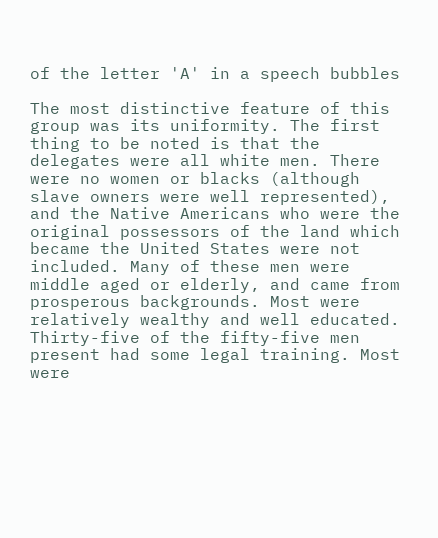of the letter 'A' in a speech bubbles

The most distinctive feature of this group was its uniformity. The first thing to be noted is that the delegates were all white men. There were no women or blacks (although slave owners were well represented), and the Native Americans who were the original possessors of the land which became the United States were not included. Many of these men were middle aged or elderly, and came from prosperous backgrounds. Most were relatively wealthy and well educated. Thirty-five of the fifty-five men present had some legal training. Most were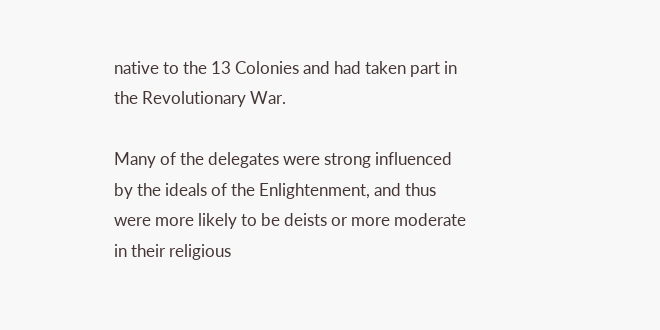native to the 13 Colonies and had taken part in the Revolutionary War.

Many of the delegates were strong influenced by the ideals of the Enlightenment, and thus were more likely to be deists or more moderate in their religious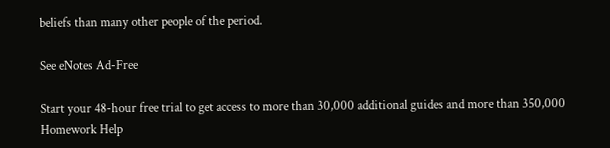beliefs than many other people of the period.

See eNotes Ad-Free

Start your 48-hour free trial to get access to more than 30,000 additional guides and more than 350,000 Homework Help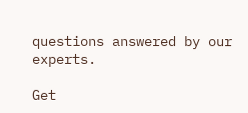questions answered by our experts.

Get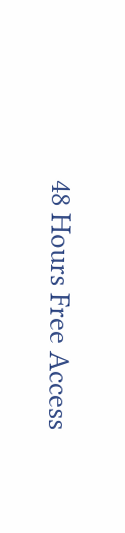48 Hours Free Access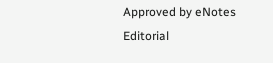Approved by eNotes Editorial